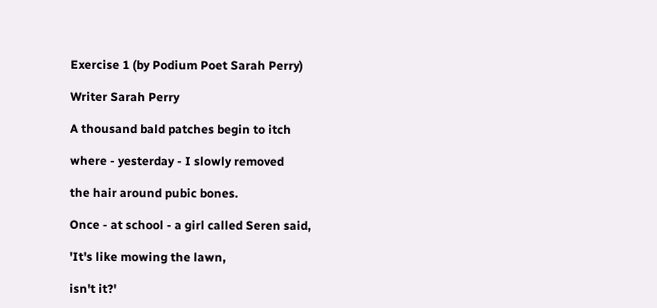Exercise 1 (by Podium Poet Sarah Perry)

Writer Sarah Perry

A thousand bald patches begin to itch

where - yesterday - I slowly removed

the hair around pubic bones.

Once - at school - a girl called Seren said,

'It's like mowing the lawn,

isn't it?'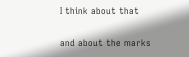I think about that

and about the marks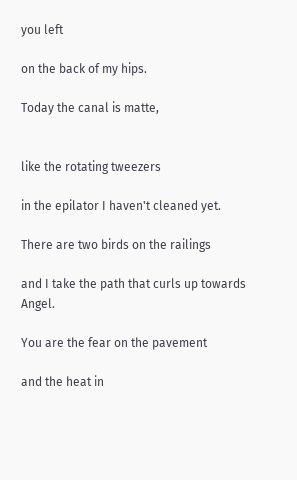you left

on the back of my hips.

Today the canal is matte,


like the rotating tweezers

in the epilator I haven't cleaned yet.

There are two birds on the railings

and I take the path that curls up towards Angel.

You are the fear on the pavement

and the heat in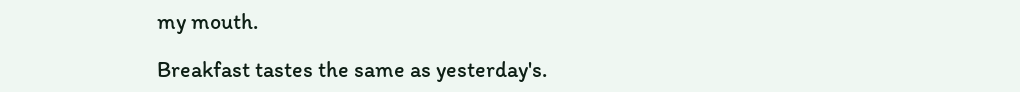my mouth.

Breakfast tastes the same as yesterday's.